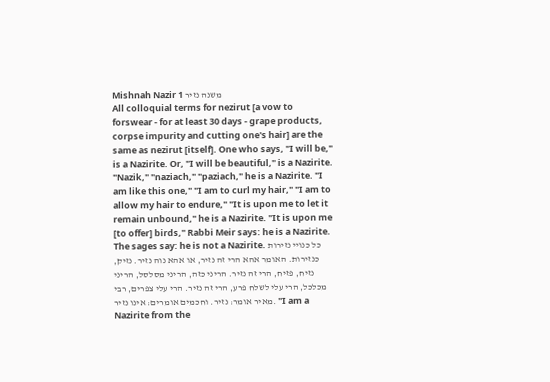Mishnah Nazir 1 משנה נזיר
All colloquial terms for nezirut [a vow to forswear - for at least 30 days - grape products, corpse impurity and cutting one's hair] are the same as nezirut [itself]. One who says, "I will be," is a Nazirite. Or, "I will be beautiful," is a Nazirite. "Nazik," "naziach," "paziach," he is a Nazirite. "I am like this one," "I am to curl my hair," "I am to allow my hair to endure," "It is upon me to let it remain unbound," he is a Nazirite. "It is upon me [to offer] birds," Rabbi Meir says: he is a Nazirite. The sages say: he is not a Nazirite. כל כנויי נזירות כנזירות. האומר אהא הרי זה נזיר, או אהא נוה נזיר. נזיק, נזיח, פזיח, הרי זה נזיר. הריני כזה, הריני מסלסל, הריני מכלכל, הרי עלי לשלח פרע, הרי זה נזיר. הרי עלי צפרים, רבי מאיר אומר: נזיר. וחכמים אומרים: אינו נזיר. "I am a Nazirite from the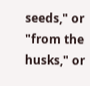seeds," or "from the husks," or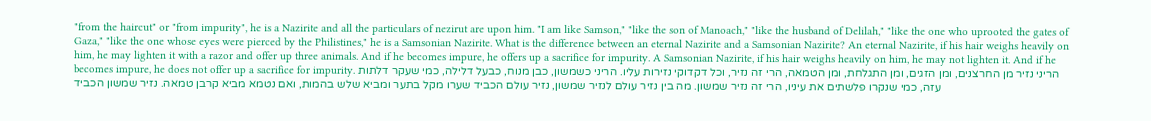"from the haircut" or "from impurity", he is a Nazirite and all the particulars of nezirut are upon him. "I am like Samson," "like the son of Manoach," "like the husband of Delilah," "like the one who uprooted the gates of Gaza," "like the one whose eyes were pierced by the Philistines," he is a Samsonian Nazirite. What is the difference between an eternal Nazirite and a Samsonian Nazirite? An eternal Nazirite, if his hair weighs heavily on him, he may lighten it with a razor and offer up three animals. And if he becomes impure, he offers up a sacrifice for impurity. A Samsonian Nazirite, if his hair weighs heavily on him, he may not lighten it. And if he becomes impure, he does not offer up a sacrifice for impurity. הריני נזיר מן החרצנים, ומן הזגים, ומן התגלחת, ומן הטמאה, הרי זה נזיר, וכל דקדוקי נזירות עליו. הריני כשמשון, כבן מנוח, כבעל דלילה, כמי שעקר דלתות עזה, כמי שנקרו פלשתים את עיניו, הרי זה נזיר שמשון. מה בין נזיר עולם לנזיר שמשון, נזיר עולם הכביד שערו מקל בתער ומביא שלש בהמות, ואם נטמא מביא קרבן טמאה. נזיר שמשון הכביד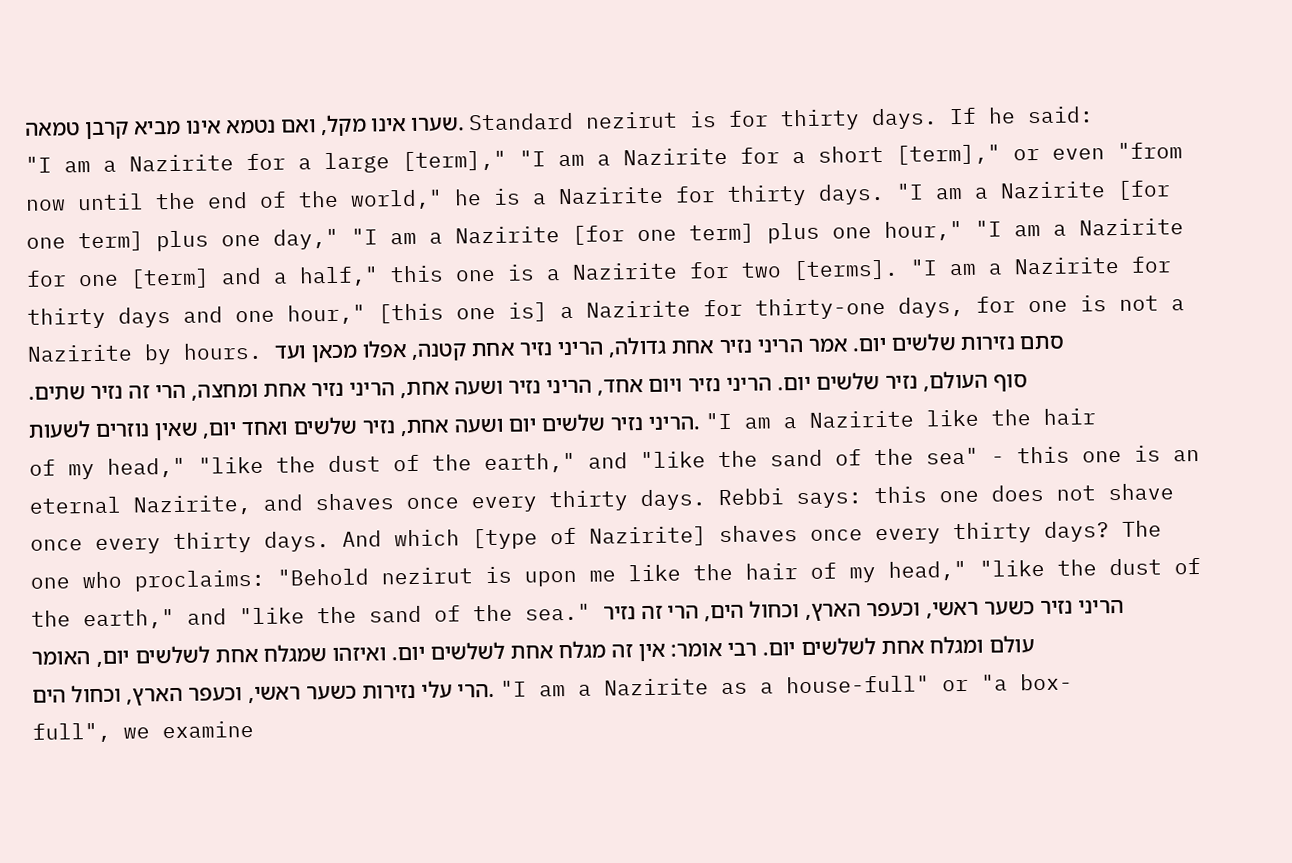שערו אינו מקל, ואם נטמא אינו מביא קרבן טמאה. Standard nezirut is for thirty days. If he said: "I am a Nazirite for a large [term]," "I am a Nazirite for a short [term]," or even "from now until the end of the world," he is a Nazirite for thirty days. "I am a Nazirite [for one term] plus one day," "I am a Nazirite [for one term] plus one hour," "I am a Nazirite for one [term] and a half," this one is a Nazirite for two [terms]. "I am a Nazirite for thirty days and one hour," [this one is] a Nazirite for thirty-one days, for one is not a Nazirite by hours. סתם נזירות שלשים יום. אמר הריני נזיר אחת גדולה, הריני נזיר אחת קטנה, אפלו מכאן ועד סוף העולם, נזיר שלשים יום. הריני נזיר ויום אחד, הריני נזיר ושעה אחת, הריני נזיר אחת ומחצה, הרי זה נזיר שתים. הריני נזיר שלשים יום ושעה אחת, נזיר שלשים ואחד יום, שאין נוזרים לשעות. "I am a Nazirite like the hair of my head," "like the dust of the earth," and "like the sand of the sea" - this one is an eternal Nazirite, and shaves once every thirty days. Rebbi says: this one does not shave once every thirty days. And which [type of Nazirite] shaves once every thirty days? The one who proclaims: "Behold nezirut is upon me like the hair of my head," "like the dust of the earth," and "like the sand of the sea." הריני נזיר כשער ראשי, וכעפר הארץ, וכחול הים, הרי זה נזיר עולם ומגלח אחת לשלשים יום. רבי אומר: אין זה מגלח אחת לשלשים יום. ואיזהו שמגלח אחת לשלשים יום, האומר הרי עלי נזירות כשער ראשי, וכעפר הארץ, וכחול הים. "I am a Nazirite as a house-full" or "a box-full", we examine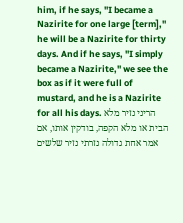him, if he says, "I became a Nazirite for one large [term]," he will be a Nazirite for thirty days. And if he says, "I simply became a Nazirite," we see the box as if it were full of mustard, and he is a Nazirite for all his days. הריני נזיר מלא הבית או מלא הקפה, בודקין אותו, אם אמר אחת גדולה נזרתי נזיר שלשים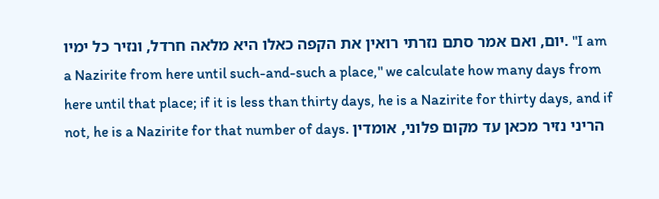יום, ואם אמר סתם נזרתי רואין את הקפה כאלו היא מלאה חרדל, ונזיר כל ימיו. "I am a Nazirite from here until such-and-such a place," we calculate how many days from here until that place; if it is less than thirty days, he is a Nazirite for thirty days, and if not, he is a Nazirite for that number of days. הריני נזיר מכאן עד מקום פלוני, אומדין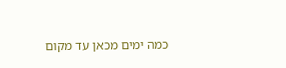כמה ימים מכאן עד מקום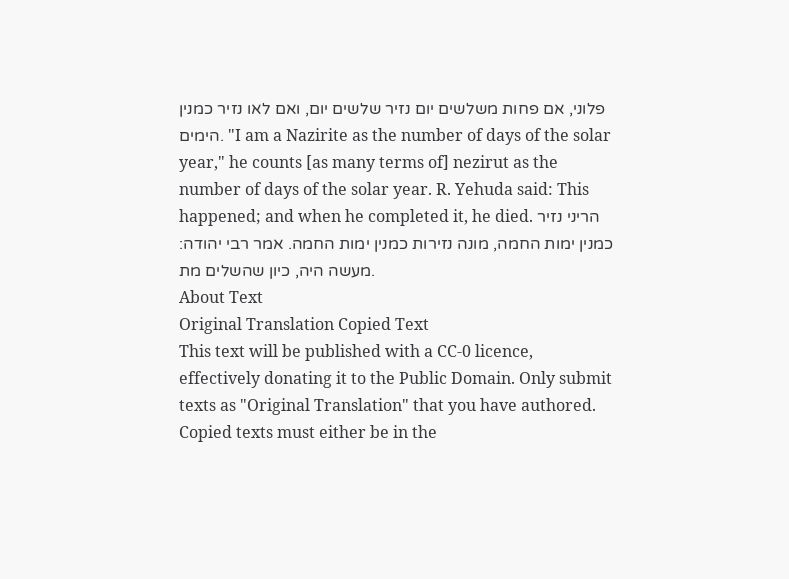פלוני, אם פחות משלשים יום נזיר שלשים יום, ואם לאו נזיר כמנין הימים. "I am a Nazirite as the number of days of the solar year," he counts [as many terms of] nezirut as the number of days of the solar year. R. Yehuda said: This happened; and when he completed it, he died. הריני נזיר כמנין ימות החמה, מונה נזירות כמנין ימות החמה. אמר רבי יהודה: מעשה היה, כיון שהשלים מת.
About Text
Original Translation Copied Text
This text will be published with a CC-0 licence, effectively donating it to the Public Domain. Only submit texts as "Original Translation" that you have authored.
Copied texts must either be in the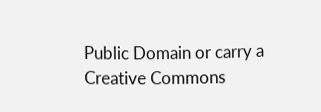Public Domain or carry a Creative Commons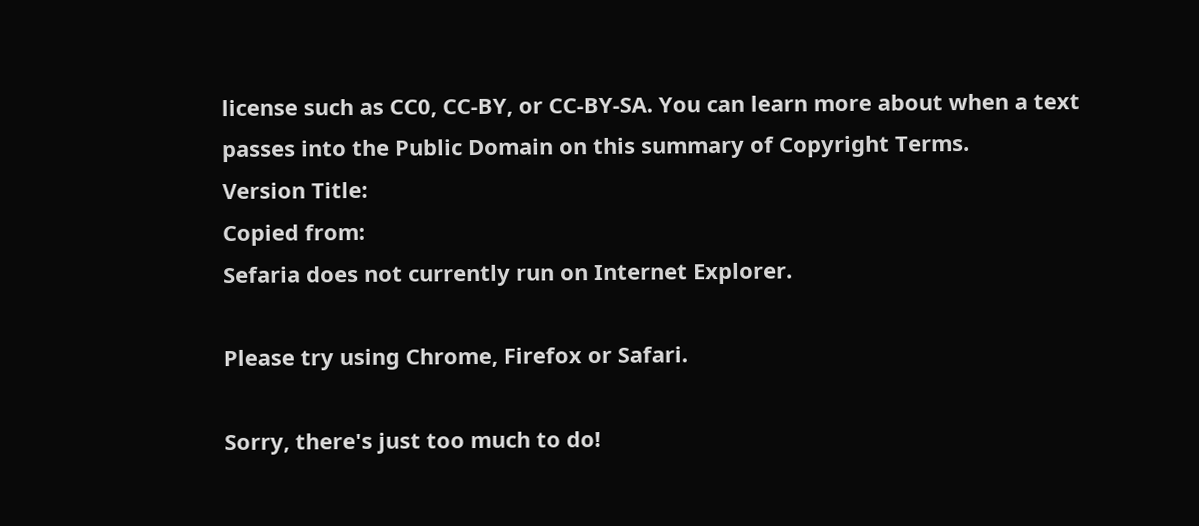license such as CC0, CC-BY, or CC-BY-SA. You can learn more about when a text passes into the Public Domain on this summary of Copyright Terms.
Version Title:
Copied from:
Sefaria does not currently run on Internet Explorer.

Please try using Chrome, Firefox or Safari.

Sorry, there's just too much to do!